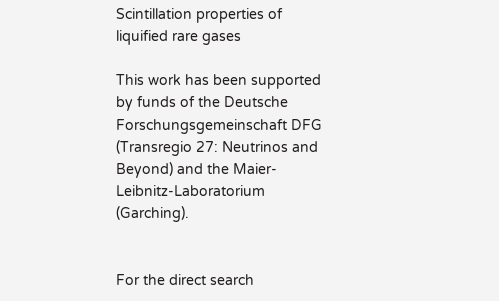Scintillation properties of liquified rare gases

This work has been supported by funds of the Deutsche Forschungsgemeinschaft DFG (Transregio 27: Neutrinos and Beyond) and the Maier-Leibnitz-Laboratorium (Garching).


For the direct search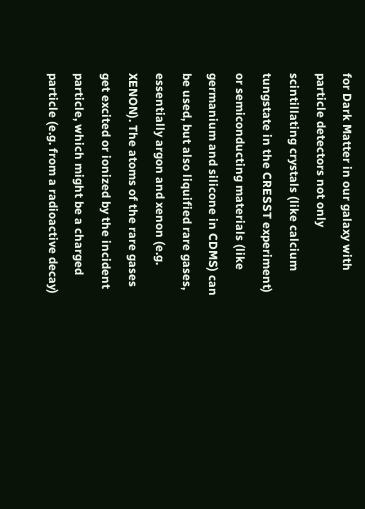for Dark Matter in our galaxy with particle detectors not only scintillating crystals (like calcium tungstate in the CRESST experiment) or semiconducting materials (like germanium and silicone in CDMS) can be used, but also liquified rare gases, essentially argon and xenon (e.g. XENON). The atoms of the rare gases get excited or ionized by the incident particle, which might be a charged particle (e.g. from a radioactive decay)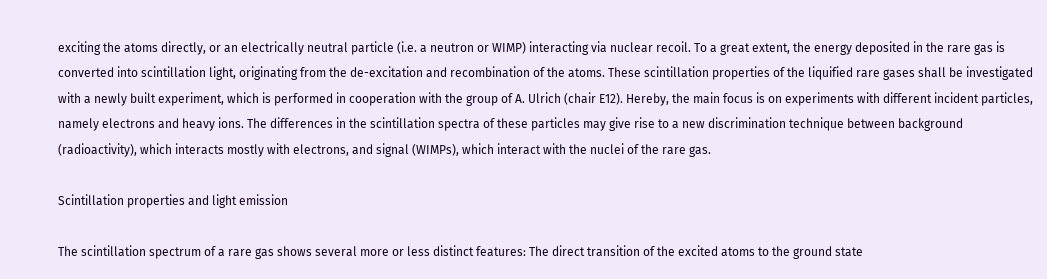exciting the atoms directly, or an electrically neutral particle (i.e. a neutron or WIMP) interacting via nuclear recoil. To a great extent, the energy deposited in the rare gas is converted into scintillation light, originating from the de-excitation and recombination of the atoms. These scintillation properties of the liquified rare gases shall be investigated with a newly built experiment, which is performed in cooperation with the group of A. Ulrich (chair E12). Hereby, the main focus is on experiments with different incident particles, namely electrons and heavy ions. The differences in the scintillation spectra of these particles may give rise to a new discrimination technique between background (radioactivity), which interacts mostly with electrons, and signal (WIMPs), which interact with the nuclei of the rare gas.

Scintillation properties and light emission

The scintillation spectrum of a rare gas shows several more or less distinct features: The direct transition of the excited atoms to the ground state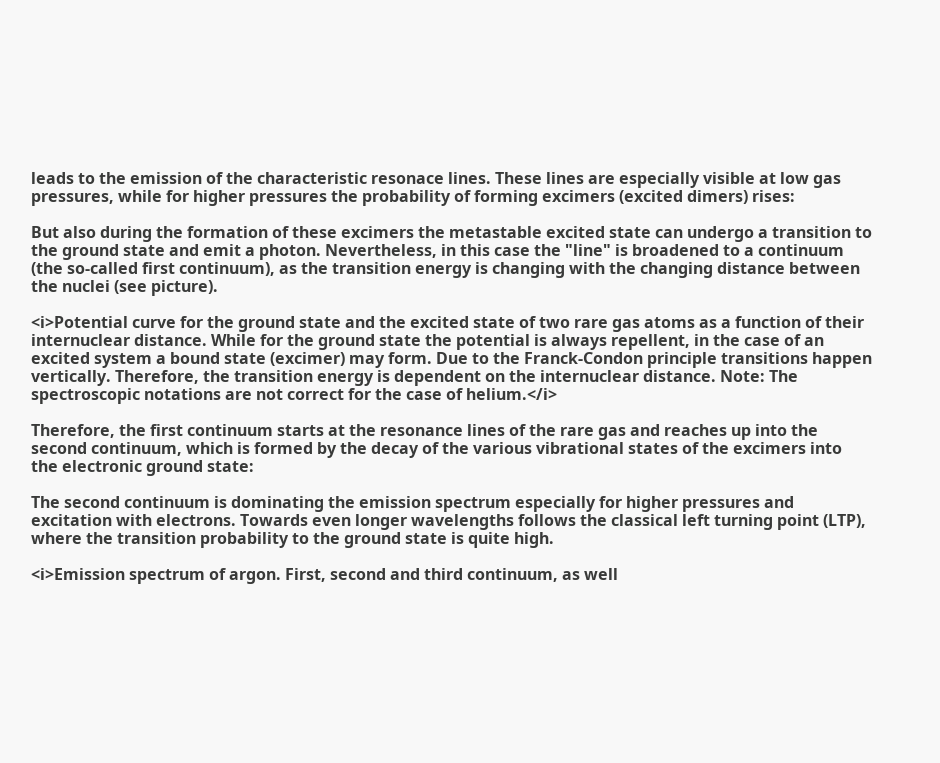leads to the emission of the characteristic resonace lines. These lines are especially visible at low gas pressures, while for higher pressures the probability of forming excimers (excited dimers) rises:

But also during the formation of these excimers the metastable excited state can undergo a transition to the ground state and emit a photon. Nevertheless, in this case the "line" is broadened to a continuum (the so-called first continuum), as the transition energy is changing with the changing distance between the nuclei (see picture).

<i>Potential curve for the ground state and the excited state of two rare gas atoms as a function of their internuclear distance. While for the ground state the potential is always repellent, in the case of an excited system a bound state (excimer) may form. Due to the Franck-Condon principle transitions happen vertically. Therefore, the transition energy is dependent on the internuclear distance. Note: The spectroscopic notations are not correct for the case of helium.</i>

Therefore, the first continuum starts at the resonance lines of the rare gas and reaches up into the second continuum, which is formed by the decay of the various vibrational states of the excimers into the electronic ground state:

The second continuum is dominating the emission spectrum especially for higher pressures and excitation with electrons. Towards even longer wavelengths follows the classical left turning point (LTP), where the transition probability to the ground state is quite high.

<i>Emission spectrum of argon. First, second and third continuum, as well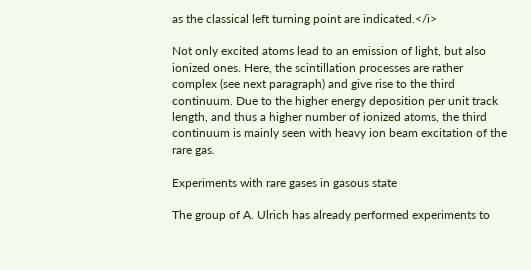as the classical left turning point are indicated.</i>

Not only excited atoms lead to an emission of light, but also ionized ones. Here, the scintillation processes are rather complex (see next paragraph) and give rise to the third continuum. Due to the higher energy deposition per unit track length, and thus a higher number of ionized atoms, the third continuum is mainly seen with heavy ion beam excitation of the rare gas.

Experiments with rare gases in gasous state

The group of A. Ulrich has already performed experiments to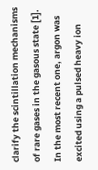clarify the scintillation mechanisms of rare gases in the gasous state [1]. In the most recent one, argon was excited using a pulsed heavy ion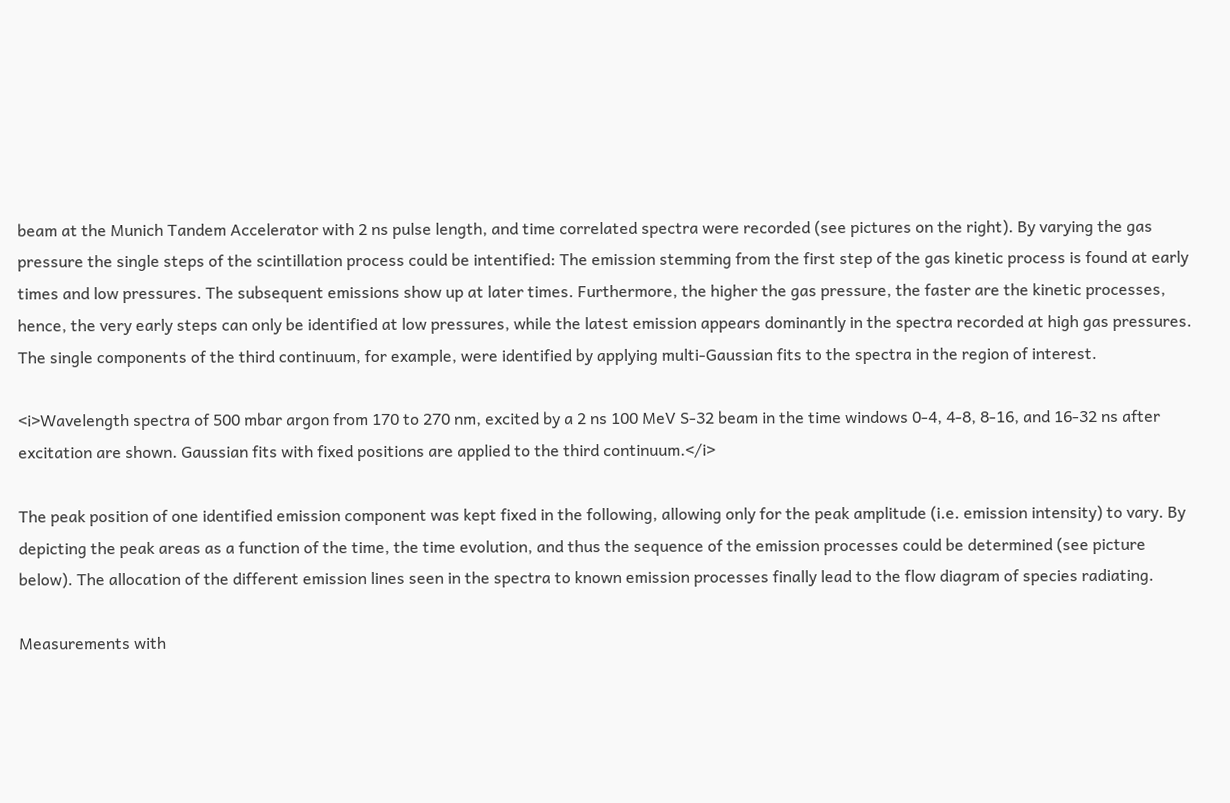beam at the Munich Tandem Accelerator with 2 ns pulse length, and time correlated spectra were recorded (see pictures on the right). By varying the gas pressure the single steps of the scintillation process could be intentified: The emission stemming from the first step of the gas kinetic process is found at early times and low pressures. The subsequent emissions show up at later times. Furthermore, the higher the gas pressure, the faster are the kinetic processes, hence, the very early steps can only be identified at low pressures, while the latest emission appears dominantly in the spectra recorded at high gas pressures. The single components of the third continuum, for example, were identified by applying multi-Gaussian fits to the spectra in the region of interest.

<i>Wavelength spectra of 500 mbar argon from 170 to 270 nm, excited by a 2 ns 100 MeV S-32 beam in the time windows 0-4, 4-8, 8-16, and 16-32 ns after excitation are shown. Gaussian fits with fixed positions are applied to the third continuum.</i>

The peak position of one identified emission component was kept fixed in the following, allowing only for the peak amplitude (i.e. emission intensity) to vary. By depicting the peak areas as a function of the time, the time evolution, and thus the sequence of the emission processes could be determined (see picture below). The allocation of the different emission lines seen in the spectra to known emission processes finally lead to the flow diagram of species radiating.

Measurements with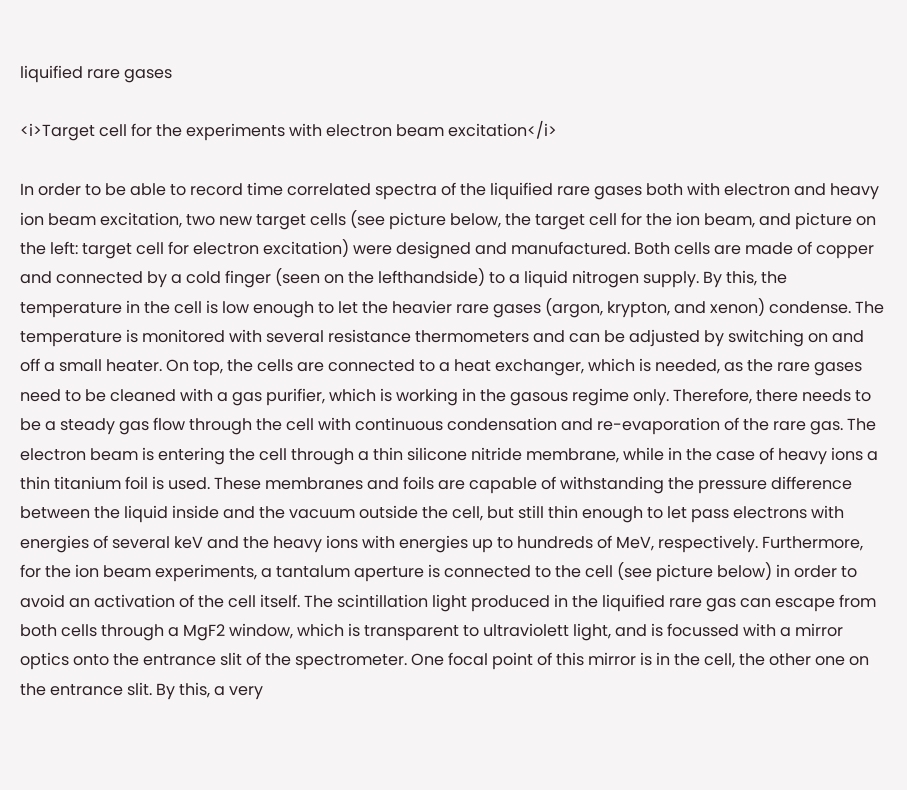liquified rare gases

<i>Target cell for the experiments with electron beam excitation</i>

In order to be able to record time correlated spectra of the liquified rare gases both with electron and heavy ion beam excitation, two new target cells (see picture below, the target cell for the ion beam, and picture on the left: target cell for electron excitation) were designed and manufactured. Both cells are made of copper and connected by a cold finger (seen on the lefthandside) to a liquid nitrogen supply. By this, the temperature in the cell is low enough to let the heavier rare gases (argon, krypton, and xenon) condense. The temperature is monitored with several resistance thermometers and can be adjusted by switching on and off a small heater. On top, the cells are connected to a heat exchanger, which is needed, as the rare gases need to be cleaned with a gas purifier, which is working in the gasous regime only. Therefore, there needs to be a steady gas flow through the cell with continuous condensation and re-evaporation of the rare gas. The electron beam is entering the cell through a thin silicone nitride membrane, while in the case of heavy ions a thin titanium foil is used. These membranes and foils are capable of withstanding the pressure difference between the liquid inside and the vacuum outside the cell, but still thin enough to let pass electrons with energies of several keV and the heavy ions with energies up to hundreds of MeV, respectively. Furthermore, for the ion beam experiments, a tantalum aperture is connected to the cell (see picture below) in order to avoid an activation of the cell itself. The scintillation light produced in the liquified rare gas can escape from both cells through a MgF2 window, which is transparent to ultraviolett light, and is focussed with a mirror optics onto the entrance slit of the spectrometer. One focal point of this mirror is in the cell, the other one on the entrance slit. By this, a very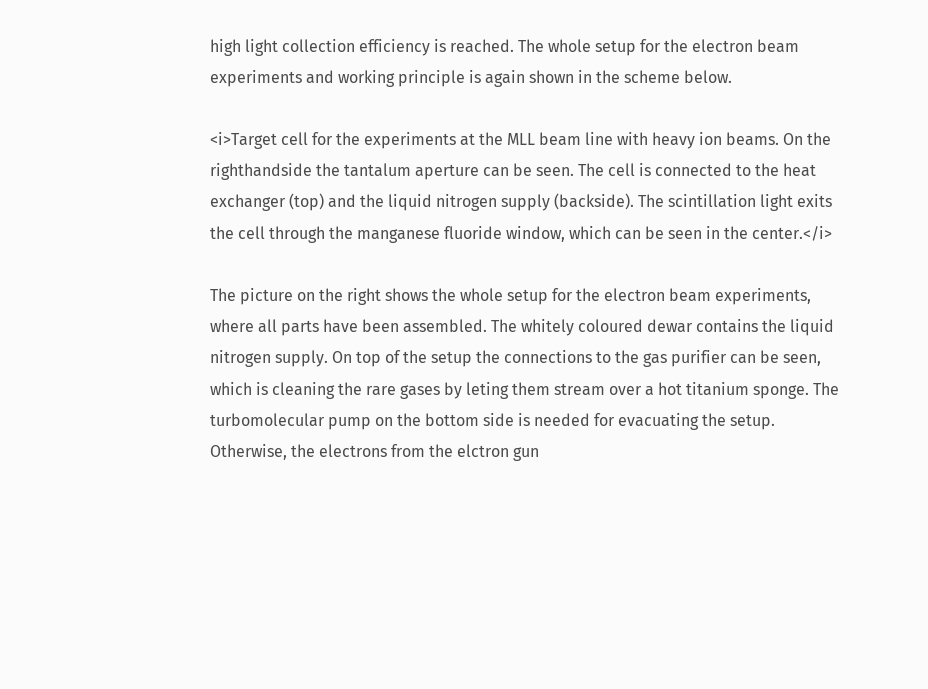high light collection efficiency is reached. The whole setup for the electron beam experiments and working principle is again shown in the scheme below.

<i>Target cell for the experiments at the MLL beam line with heavy ion beams. On the righthandside the tantalum aperture can be seen. The cell is connected to the heat exchanger (top) and the liquid nitrogen supply (backside). The scintillation light exits the cell through the manganese fluoride window, which can be seen in the center.</i>

The picture on the right shows the whole setup for the electron beam experiments, where all parts have been assembled. The whitely coloured dewar contains the liquid nitrogen supply. On top of the setup the connections to the gas purifier can be seen, which is cleaning the rare gases by leting them stream over a hot titanium sponge. The turbomolecular pump on the bottom side is needed for evacuating the setup. Otherwise, the electrons from the elctron gun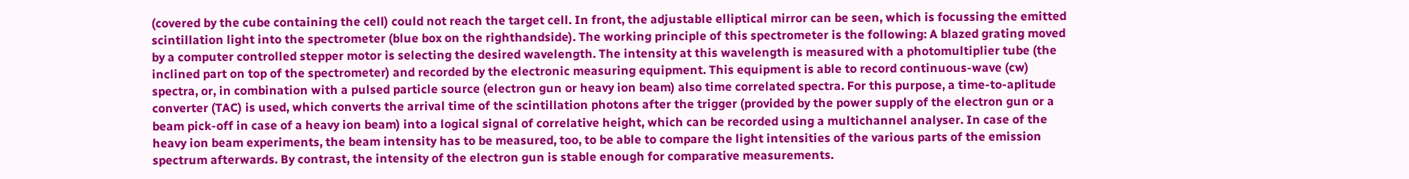(covered by the cube containing the cell) could not reach the target cell. In front, the adjustable elliptical mirror can be seen, which is focussing the emitted scintillation light into the spectrometer (blue box on the righthandside). The working principle of this spectrometer is the following: A blazed grating moved by a computer controlled stepper motor is selecting the desired wavelength. The intensity at this wavelength is measured with a photomultiplier tube (the inclined part on top of the spectrometer) and recorded by the electronic measuring equipment. This equipment is able to record continuous-wave (cw) spectra, or, in combination with a pulsed particle source (electron gun or heavy ion beam) also time correlated spectra. For this purpose, a time-to-aplitude converter (TAC) is used, which converts the arrival time of the scintillation photons after the trigger (provided by the power supply of the electron gun or a beam pick-off in case of a heavy ion beam) into a logical signal of correlative height, which can be recorded using a multichannel analyser. In case of the heavy ion beam experiments, the beam intensity has to be measured, too, to be able to compare the light intensities of the various parts of the emission spectrum afterwards. By contrast, the intensity of the electron gun is stable enough for comparative measurements.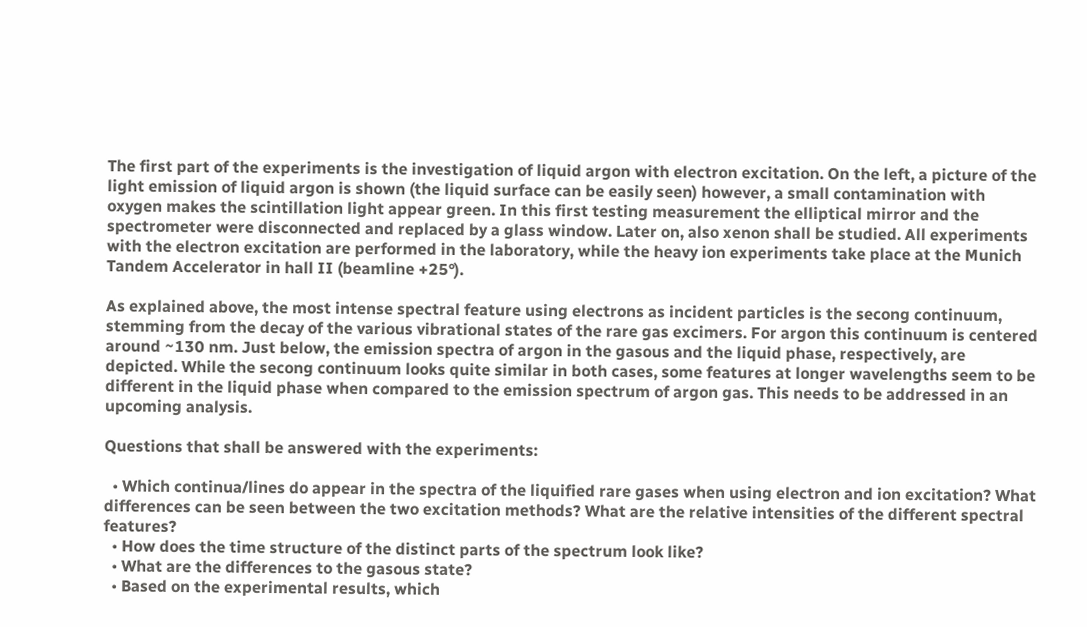The first part of the experiments is the investigation of liquid argon with electron excitation. On the left, a picture of the light emission of liquid argon is shown (the liquid surface can be easily seen) however, a small contamination with oxygen makes the scintillation light appear green. In this first testing measurement the elliptical mirror and the spectrometer were disconnected and replaced by a glass window. Later on, also xenon shall be studied. All experiments with the electron excitation are performed in the laboratory, while the heavy ion experiments take place at the Munich Tandem Accelerator in hall II (beamline +25°).

As explained above, the most intense spectral feature using electrons as incident particles is the secong continuum, stemming from the decay of the various vibrational states of the rare gas excimers. For argon this continuum is centered around ~130 nm. Just below, the emission spectra of argon in the gasous and the liquid phase, respectively, are depicted. While the secong continuum looks quite similar in both cases, some features at longer wavelengths seem to be different in the liquid phase when compared to the emission spectrum of argon gas. This needs to be addressed in an upcoming analysis.

Questions that shall be answered with the experiments:

  • Which continua/lines do appear in the spectra of the liquified rare gases when using electron and ion excitation? What differences can be seen between the two excitation methods? What are the relative intensities of the different spectral features?
  • How does the time structure of the distinct parts of the spectrum look like?
  • What are the differences to the gasous state?
  • Based on the experimental results, which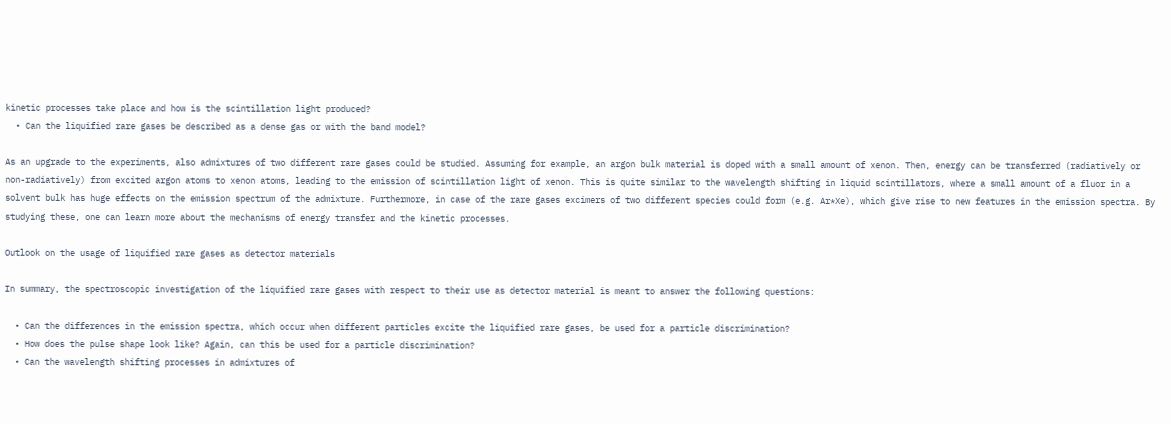kinetic processes take place and how is the scintillation light produced?
  • Can the liquified rare gases be described as a dense gas or with the band model?

As an upgrade to the experiments, also admixtures of two different rare gases could be studied. Assuming for example, an argon bulk material is doped with a small amount of xenon. Then, energy can be transferred (radiatively or non-radiatively) from excited argon atoms to xenon atoms, leading to the emission of scintillation light of xenon. This is quite similar to the wavelength shifting in liquid scintillators, where a small amount of a fluor in a solvent bulk has huge effects on the emission spectrum of the admixture. Furthermore, in case of the rare gases excimers of two different species could form (e.g. Ar*Xe), which give rise to new features in the emission spectra. By studying these, one can learn more about the mechanisms of energy transfer and the kinetic processes.

Outlook on the usage of liquified rare gases as detector materials

In summary, the spectroscopic investigation of the liquified rare gases with respect to their use as detector material is meant to answer the following questions:

  • Can the differences in the emission spectra, which occur when different particles excite the liquified rare gases, be used for a particle discrimination?
  • How does the pulse shape look like? Again, can this be used for a particle discrimination?
  • Can the wavelength shifting processes in admixtures of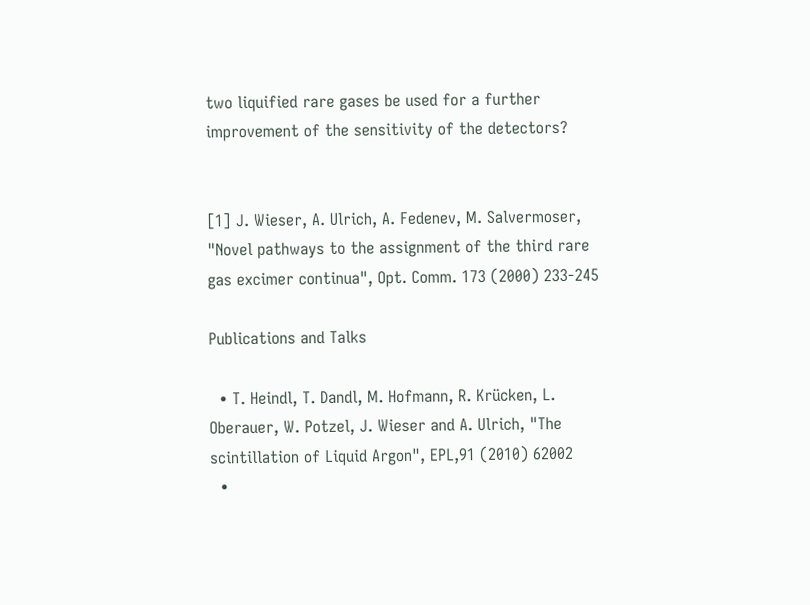two liquified rare gases be used for a further improvement of the sensitivity of the detectors?


[1] J. Wieser, A. Ulrich, A. Fedenev, M. Salvermoser, "Novel pathways to the assignment of the third rare gas excimer continua", Opt. Comm. 173 (2000) 233-245

Publications and Talks

  • T. Heindl, T. Dandl, M. Hofmann, R. Krücken, L. Oberauer, W. Potzel, J. Wieser and A. Ulrich, "The scintillation of Liquid Argon", EPL,91 (2010) 62002
  •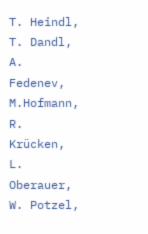T. Heindl, T. Dandl, A. Fedenev, M.Hofmann, R. Krücken, L. Oberauer, W. Potzel,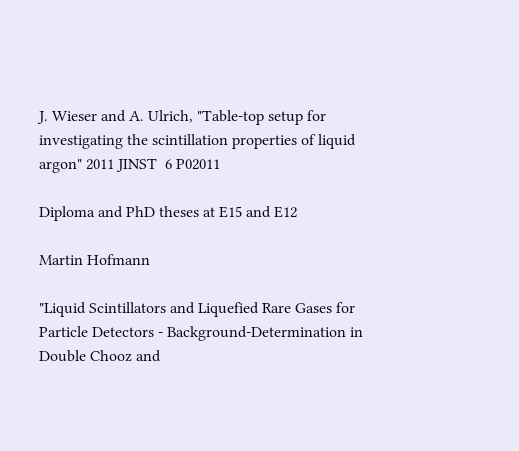J. Wieser and A. Ulrich, "Table-top setup for investigating the scintillation properties of liquid argon" 2011 JINST  6 P02011

Diploma and PhD theses at E15 and E12

Martin Hofmann

"Liquid Scintillators and Liquefied Rare Gases for Particle Detectors - Background-Determination in Double Chooz and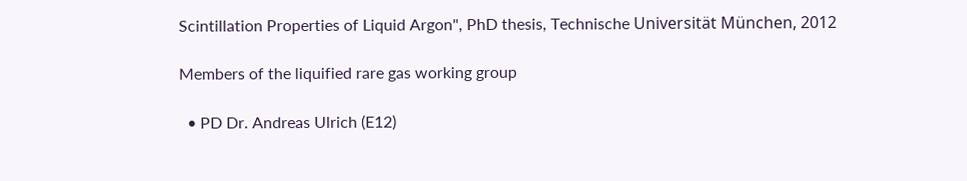Scintillation Properties of Liquid Argon", PhD thesis, Technische Universität München, 2012

Members of the liquified rare gas working group

  • PD Dr. Andreas Ulrich (E12)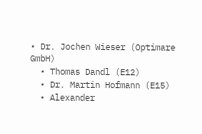• Dr. Jochen Wieser (Optimare GmbH)
  • Thomas Dandl (E12)
  • Dr. Martin Hofmann (E15)
  • Alexander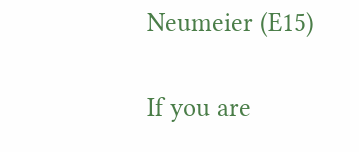Neumeier (E15)


If you are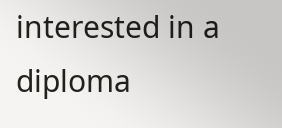interested in a diploma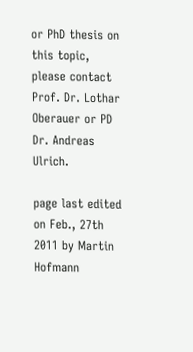or PhD thesis on this topic, please contact Prof. Dr. Lothar Oberauer or PD Dr. Andreas Ulrich.

page last edited on Feb., 27th 2011 by Martin Hofmann